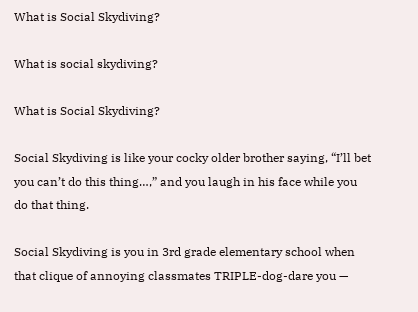What is Social Skydiving?

What is social skydiving?

What is Social Skydiving?

Social Skydiving is like your cocky older brother saying, “I’ll bet you can’t do this thing…,” and you laugh in his face while you do that thing.

Social Skydiving is you in 3rd grade elementary school when that clique of annoying classmates TRIPLE-dog-dare you —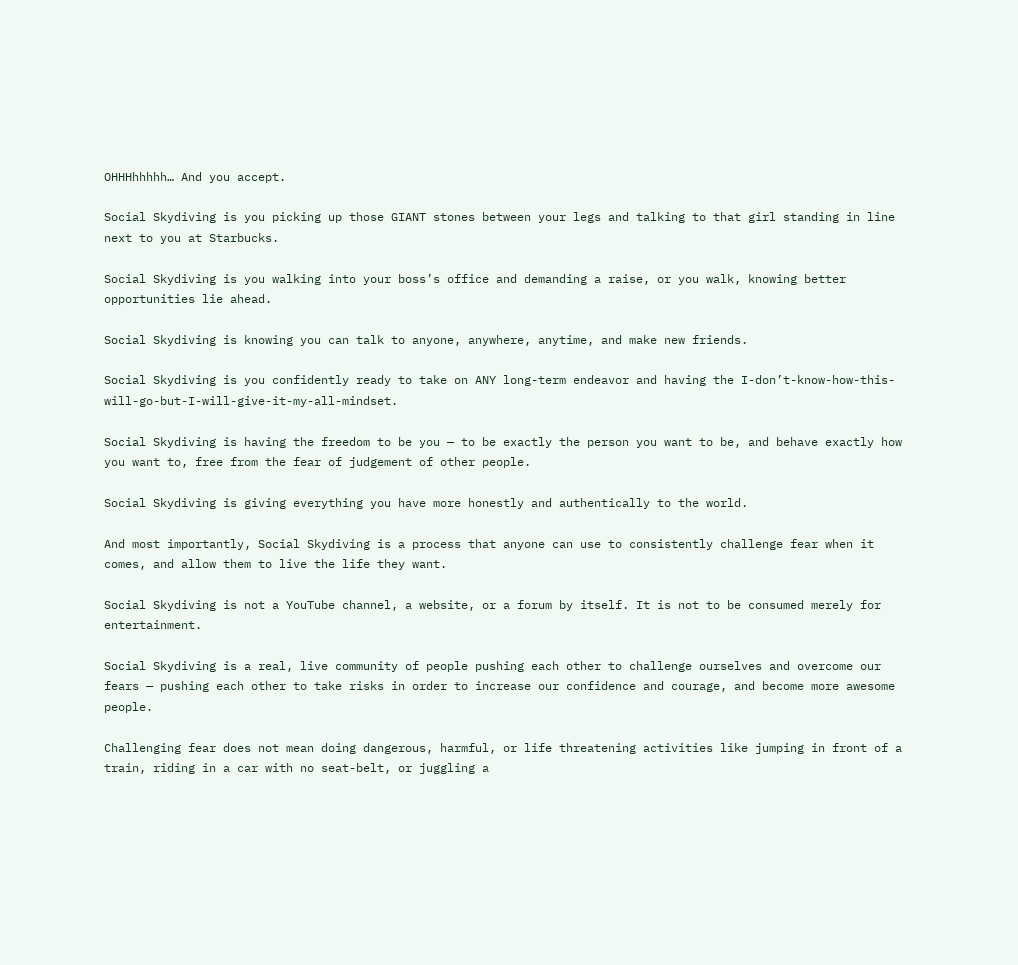OHHHhhhhh… And you accept.

Social Skydiving is you picking up those GIANT stones between your legs and talking to that girl standing in line next to you at Starbucks.

Social Skydiving is you walking into your boss’s office and demanding a raise, or you walk, knowing better opportunities lie ahead.

Social Skydiving is knowing you can talk to anyone, anywhere, anytime, and make new friends.

Social Skydiving is you confidently ready to take on ANY long-term endeavor and having the I-don’t-know-how-this-will-go-but-I-will-give-it-my-all-mindset.

Social Skydiving is having the freedom to be you — to be exactly the person you want to be, and behave exactly how you want to, free from the fear of judgement of other people.

Social Skydiving is giving everything you have more honestly and authentically to the world.

And most importantly, Social Skydiving is a process that anyone can use to consistently challenge fear when it comes, and allow them to live the life they want.

Social Skydiving is not a YouTube channel, a website, or a forum by itself. It is not to be consumed merely for entertainment.

Social Skydiving is a real, live community of people pushing each other to challenge ourselves and overcome our fears — pushing each other to take risks in order to increase our confidence and courage, and become more awesome people.

Challenging fear does not mean doing dangerous, harmful, or life threatening activities like jumping in front of a train, riding in a car with no seat-belt, or juggling a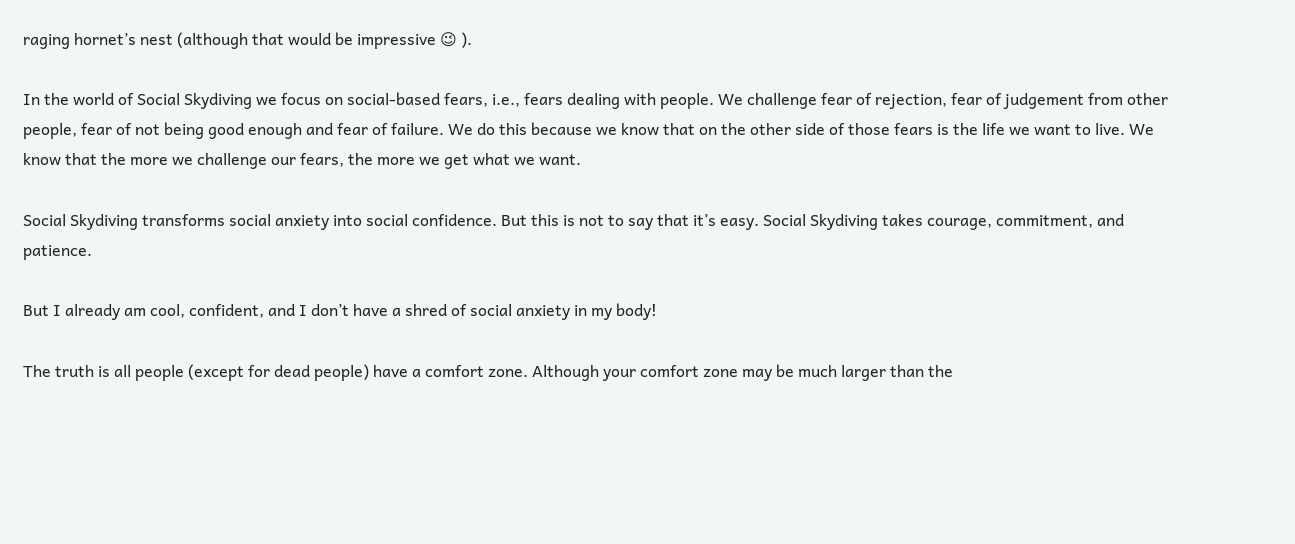raging hornet’s nest (although that would be impressive 😉 ).

In the world of Social Skydiving we focus on social-based fears, i.e., fears dealing with people. We challenge fear of rejection, fear of judgement from other people, fear of not being good enough and fear of failure. We do this because we know that on the other side of those fears is the life we want to live. We know that the more we challenge our fears, the more we get what we want.

Social Skydiving transforms social anxiety into social confidence. But this is not to say that it’s easy. Social Skydiving takes courage, commitment, and patience.

But I already am cool, confident, and I don’t have a shred of social anxiety in my body!

The truth is all people (except for dead people) have a comfort zone. Although your comfort zone may be much larger than the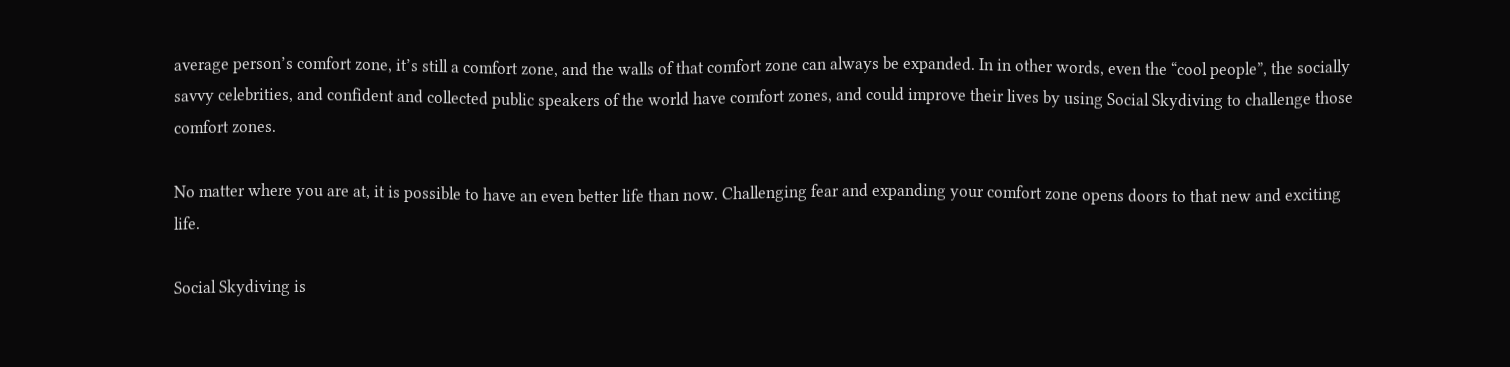average person’s comfort zone, it’s still a comfort zone, and the walls of that comfort zone can always be expanded. In in other words, even the “cool people”, the socially savvy celebrities, and confident and collected public speakers of the world have comfort zones, and could improve their lives by using Social Skydiving to challenge those comfort zones.

No matter where you are at, it is possible to have an even better life than now. Challenging fear and expanding your comfort zone opens doors to that new and exciting life.

Social Skydiving is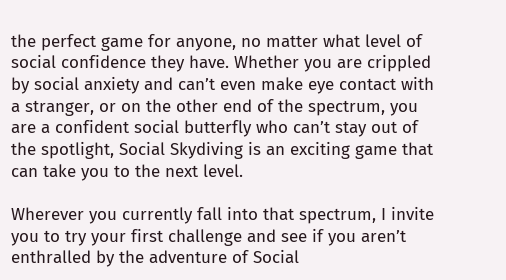the perfect game for anyone, no matter what level of social confidence they have. Whether you are crippled by social anxiety and can’t even make eye contact with a stranger, or on the other end of the spectrum, you are a confident social butterfly who can’t stay out of the spotlight, Social Skydiving is an exciting game that can take you to the next level.

Wherever you currently fall into that spectrum, I invite you to try your first challenge and see if you aren’t enthralled by the adventure of Social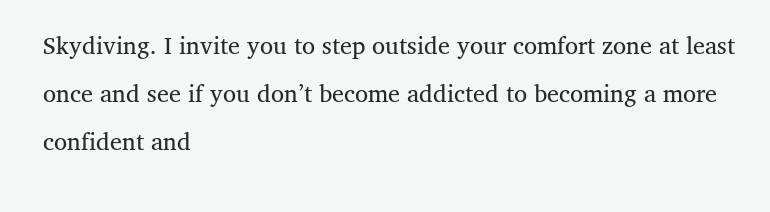Skydiving. I invite you to step outside your comfort zone at least once and see if you don’t become addicted to becoming a more confident and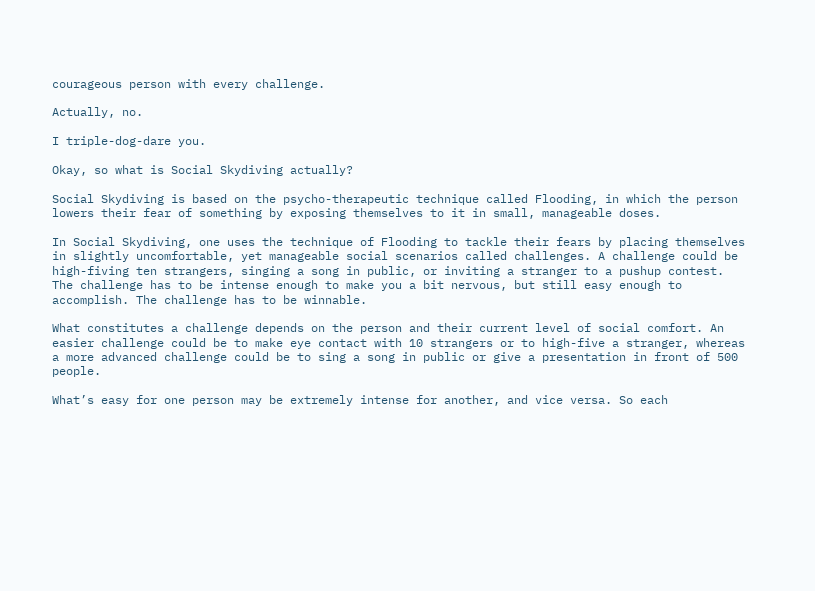courageous person with every challenge.

Actually, no.

I triple-dog-dare you.

Okay, so what is Social Skydiving actually?

Social Skydiving is based on the psycho-therapeutic technique called Flooding, in which the person lowers their fear of something by exposing themselves to it in small, manageable doses.

In Social Skydiving, one uses the technique of Flooding to tackle their fears by placing themselves in slightly uncomfortable, yet manageable social scenarios called challenges. A challenge could be high-fiving ten strangers, singing a song in public, or inviting a stranger to a pushup contest. The challenge has to be intense enough to make you a bit nervous, but still easy enough to accomplish. The challenge has to be winnable.

What constitutes a challenge depends on the person and their current level of social comfort. An easier challenge could be to make eye contact with 10 strangers or to high-five a stranger, whereas a more advanced challenge could be to sing a song in public or give a presentation in front of 500 people.

What’s easy for one person may be extremely intense for another, and vice versa. So each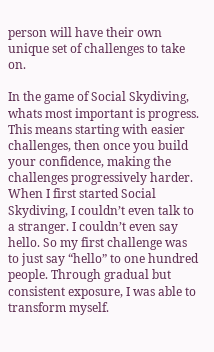person will have their own unique set of challenges to take on.

In the game of Social Skydiving, whats most important is progress. This means starting with easier challenges, then once you build your confidence, making the challenges progressively harder. When I first started Social Skydiving, I couldn’t even talk to a stranger. I couldn’t even say hello. So my first challenge was to just say “hello” to one hundred people. Through gradual but consistent exposure, I was able to transform myself.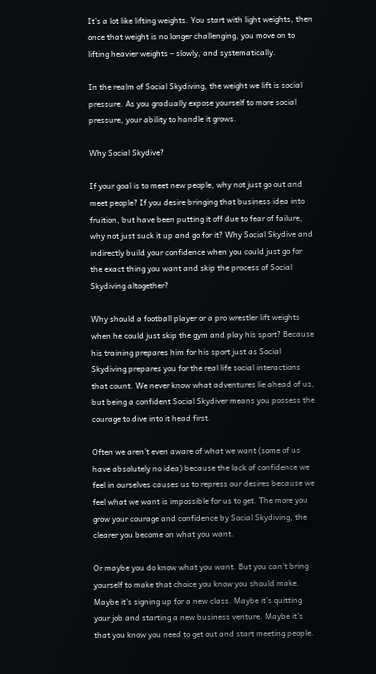It’s a lot like lifting weights. You start with light weights, then once that weight is no longer challenging, you move on to lifting heavier weights – slowly, and systematically.

In the realm of Social Skydiving, the weight we lift is social pressure. As you gradually expose yourself to more social pressure, your ability to handle it grows.

Why Social Skydive?

If your goal is to meet new people, why not just go out and meet people? If you desire bringing that business idea into fruition, but have been putting it off due to fear of failure, why not just suck it up and go for it? Why Social Skydive and indirectly build your confidence when you could just go for the exact thing you want and skip the process of Social Skydiving altogether?

Why should a football player or a pro wrestler lift weights when he could just skip the gym and play his sport? Because his training prepares him for his sport just as Social Skydiving prepares you for the real life social interactions that count. We never know what adventures lie ahead of us, but being a confident Social Skydiver means you possess the courage to dive into it head first.

Often we aren’t even aware of what we want (some of us have absolutely no idea) because the lack of confidence we feel in ourselves causes us to repress our desires because we feel what we want is impossible for us to get. The more you grow your courage and confidence by Social Skydiving, the clearer you become on what you want.

Or maybe you do know what you want. But you can’t bring yourself to make that choice you know you should make. Maybe it’s signing up for a new class. Maybe it’s quitting your job and starting a new business venture. Maybe it’s that you know you need to get out and start meeting people.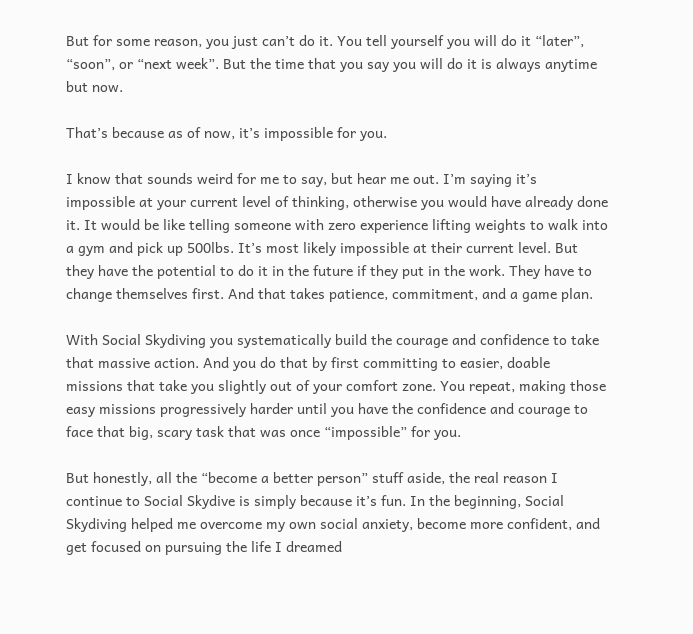But for some reason, you just can’t do it. You tell yourself you will do it “later”, “soon”, or “next week”. But the time that you say you will do it is always anytime but now.

That’s because as of now, it’s impossible for you.

I know that sounds weird for me to say, but hear me out. I’m saying it’s impossible at your current level of thinking, otherwise you would have already done it. It would be like telling someone with zero experience lifting weights to walk into a gym and pick up 500lbs. It’s most likely impossible at their current level. But they have the potential to do it in the future if they put in the work. They have to change themselves first. And that takes patience, commitment, and a game plan.

With Social Skydiving you systematically build the courage and confidence to take that massive action. And you do that by first committing to easier, doable missions that take you slightly out of your comfort zone. You repeat, making those easy missions progressively harder until you have the confidence and courage to face that big, scary task that was once “impossible” for you.

But honestly, all the “become a better person” stuff aside, the real reason I continue to Social Skydive is simply because it’s fun. In the beginning, Social Skydiving helped me overcome my own social anxiety, become more confident, and get focused on pursuing the life I dreamed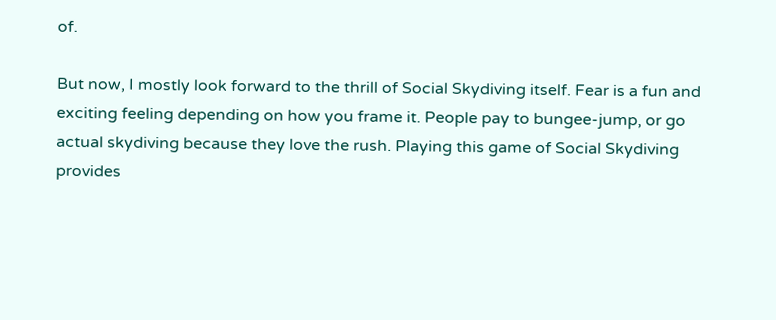of.

But now, I mostly look forward to the thrill of Social Skydiving itself. Fear is a fun and exciting feeling depending on how you frame it. People pay to bungee-jump, or go actual skydiving because they love the rush. Playing this game of Social Skydiving provides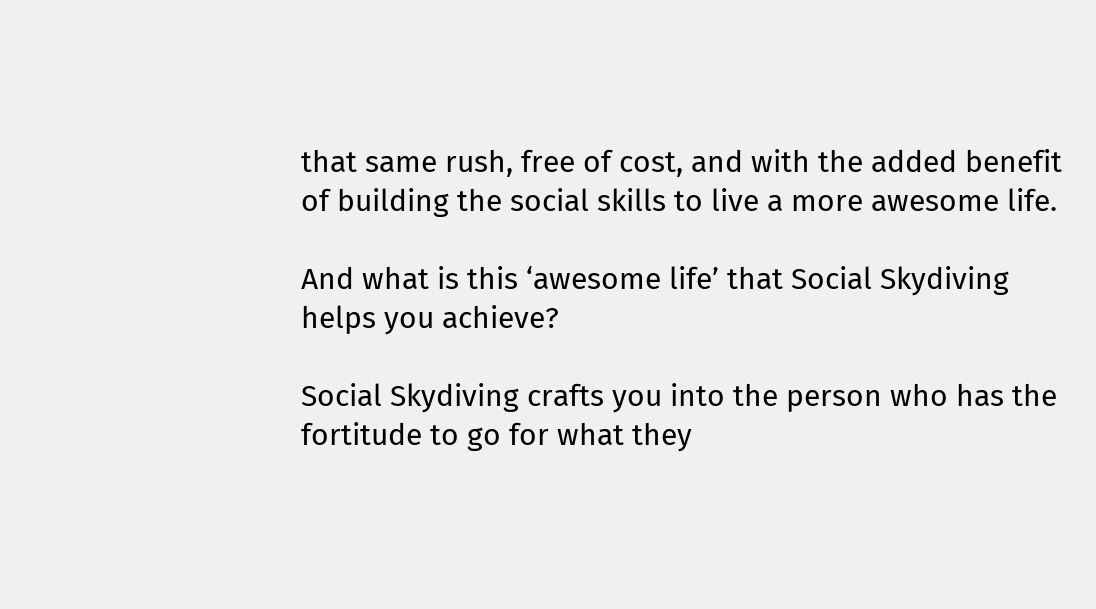that same rush, free of cost, and with the added benefit of building the social skills to live a more awesome life.

And what is this ‘awesome life’ that Social Skydiving helps you achieve?

Social Skydiving crafts you into the person who has the fortitude to go for what they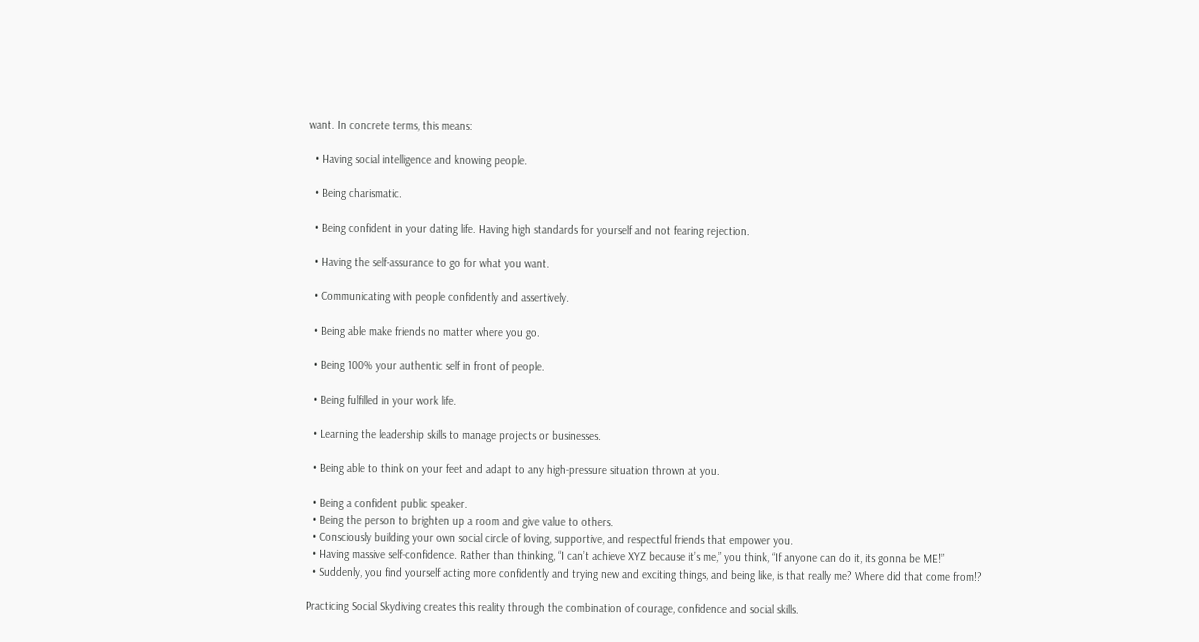want. In concrete terms, this means:

  • Having social intelligence and knowing people.

  • Being charismatic.

  • Being confident in your dating life. Having high standards for yourself and not fearing rejection.

  • Having the self-assurance to go for what you want.

  • Communicating with people confidently and assertively.

  • Being able make friends no matter where you go.

  • Being 100% your authentic self in front of people.

  • Being fulfilled in your work life.

  • Learning the leadership skills to manage projects or businesses.

  • Being able to think on your feet and adapt to any high-pressure situation thrown at you.

  • Being a confident public speaker.
  • Being the person to brighten up a room and give value to others.
  • Consciously building your own social circle of loving, supportive, and respectful friends that empower you.
  • Having massive self-confidence. Rather than thinking, “I can’t achieve XYZ because it’s me,” you think, “If anyone can do it, its gonna be ME!”
  • Suddenly, you find yourself acting more confidently and trying new and exciting things, and being like, is that really me? Where did that come from!?

Practicing Social Skydiving creates this reality through the combination of courage, confidence and social skills.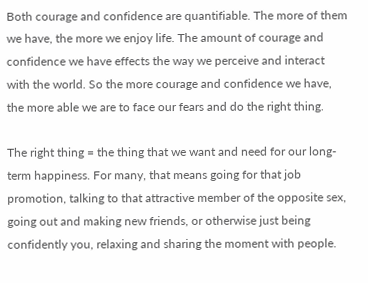Both courage and confidence are quantifiable. The more of them we have, the more we enjoy life. The amount of courage and confidence we have effects the way we perceive and interact with the world. So the more courage and confidence we have, the more able we are to face our fears and do the right thing.

The right thing = the thing that we want and need for our long-term happiness. For many, that means going for that job promotion, talking to that attractive member of the opposite sex, going out and making new friends, or otherwise just being confidently you, relaxing and sharing the moment with people.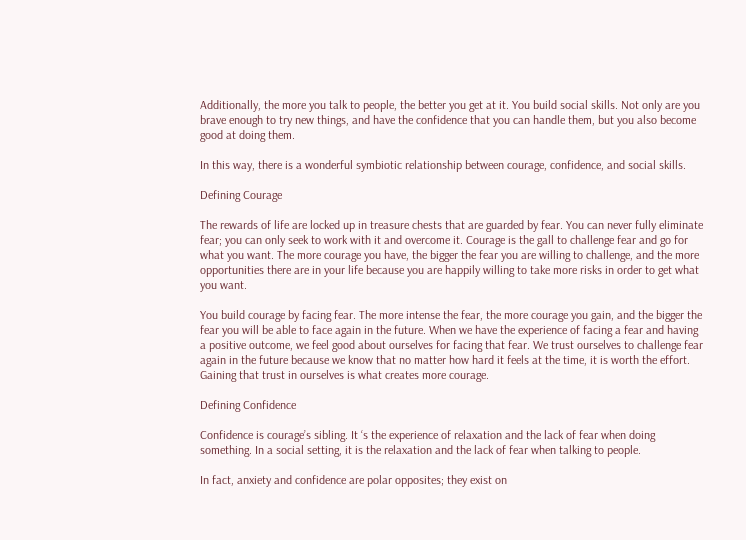Additionally, the more you talk to people, the better you get at it. You build social skills. Not only are you brave enough to try new things, and have the confidence that you can handle them, but you also become good at doing them.

In this way, there is a wonderful symbiotic relationship between courage, confidence, and social skills.

Defining Courage

The rewards of life are locked up in treasure chests that are guarded by fear. You can never fully eliminate fear; you can only seek to work with it and overcome it. Courage is the gall to challenge fear and go for what you want. The more courage you have, the bigger the fear you are willing to challenge, and the more opportunities there are in your life because you are happily willing to take more risks in order to get what you want.

You build courage by facing fear. The more intense the fear, the more courage you gain, and the bigger the fear you will be able to face again in the future. When we have the experience of facing a fear and having a positive outcome, we feel good about ourselves for facing that fear. We trust ourselves to challenge fear again in the future because we know that no matter how hard it feels at the time, it is worth the effort. Gaining that trust in ourselves is what creates more courage.

Defining Confidence

Confidence is courage’s sibling. It ‘s the experience of relaxation and the lack of fear when doing something. In a social setting, it is the relaxation and the lack of fear when talking to people.

In fact, anxiety and confidence are polar opposites; they exist on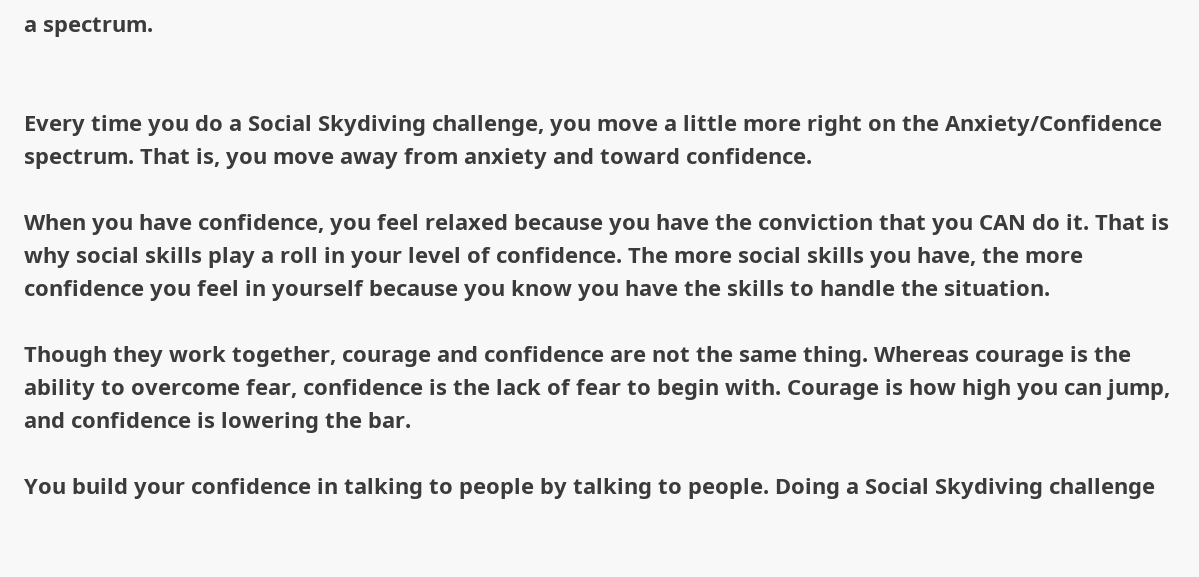a spectrum.


Every time you do a Social Skydiving challenge, you move a little more right on the Anxiety/Confidence spectrum. That is, you move away from anxiety and toward confidence.

When you have confidence, you feel relaxed because you have the conviction that you CAN do it. That is why social skills play a roll in your level of confidence. The more social skills you have, the more confidence you feel in yourself because you know you have the skills to handle the situation.

Though they work together, courage and confidence are not the same thing. Whereas courage is the ability to overcome fear, confidence is the lack of fear to begin with. Courage is how high you can jump, and confidence is lowering the bar.

You build your confidence in talking to people by talking to people. Doing a Social Skydiving challenge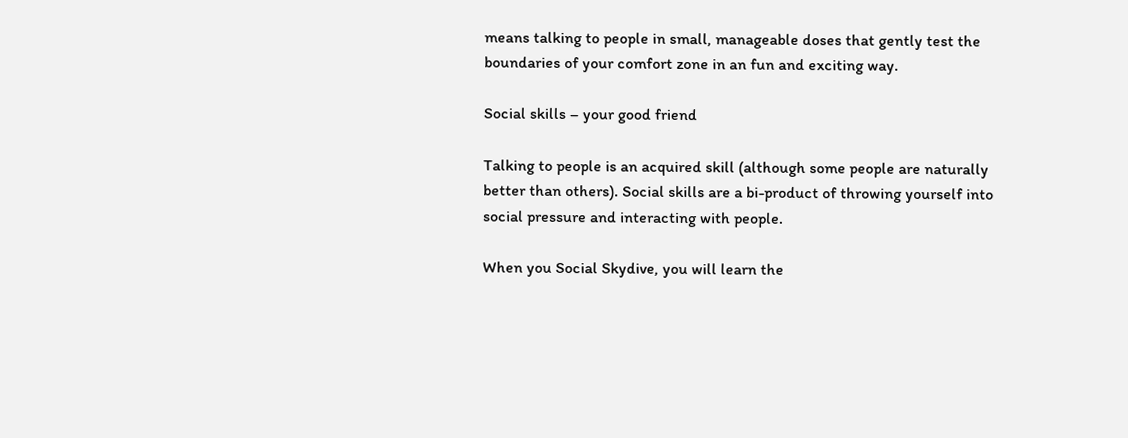means talking to people in small, manageable doses that gently test the boundaries of your comfort zone in an fun and exciting way.

Social skills – your good friend

Talking to people is an acquired skill (although some people are naturally better than others). Social skills are a bi-product of throwing yourself into social pressure and interacting with people.

When you Social Skydive, you will learn the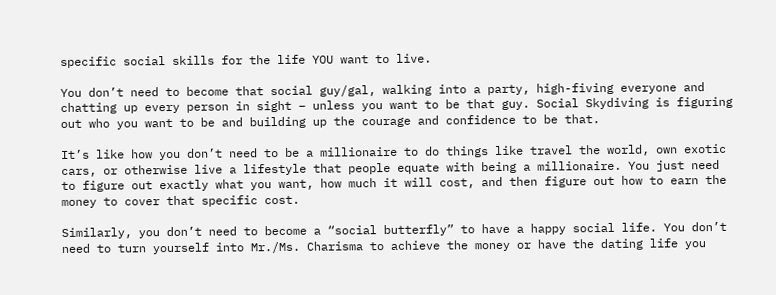specific social skills for the life YOU want to live.

You don’t need to become that social guy/gal, walking into a party, high-fiving everyone and chatting up every person in sight – unless you want to be that guy. Social Skydiving is figuring out who you want to be and building up the courage and confidence to be that.

It’s like how you don’t need to be a millionaire to do things like travel the world, own exotic cars, or otherwise live a lifestyle that people equate with being a millionaire. You just need to figure out exactly what you want, how much it will cost, and then figure out how to earn the money to cover that specific cost.

Similarly, you don’t need to become a “social butterfly” to have a happy social life. You don’t need to turn yourself into Mr./Ms. Charisma to achieve the money or have the dating life you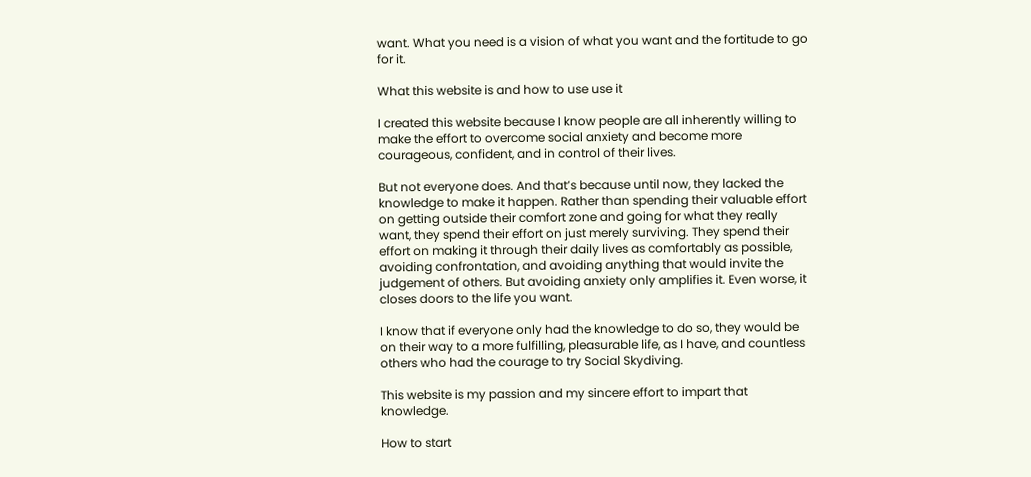want. What you need is a vision of what you want and the fortitude to go for it.

What this website is and how to use use it

I created this website because I know people are all inherently willing to make the effort to overcome social anxiety and become more courageous, confident, and in control of their lives.

But not everyone does. And that’s because until now, they lacked the knowledge to make it happen. Rather than spending their valuable effort on getting outside their comfort zone and going for what they really want, they spend their effort on just merely surviving. They spend their effort on making it through their daily lives as comfortably as possible, avoiding confrontation, and avoiding anything that would invite the judgement of others. But avoiding anxiety only amplifies it. Even worse, it closes doors to the life you want.

I know that if everyone only had the knowledge to do so, they would be on their way to a more fulfilling, pleasurable life, as I have, and countless others who had the courage to try Social Skydiving.

This website is my passion and my sincere effort to impart that knowledge.

How to start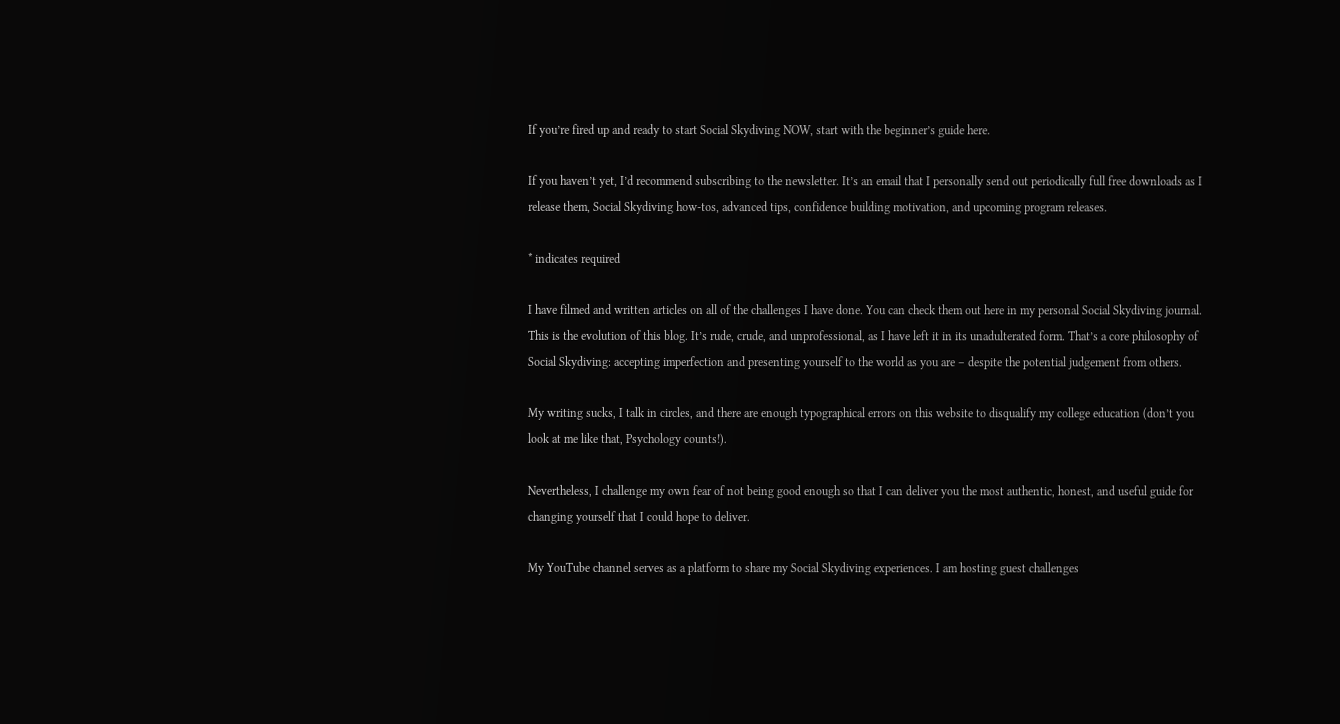If you’re fired up and ready to start Social Skydiving NOW, start with the beginner’s guide here.

If you haven’t yet, I’d recommend subscribing to the newsletter. It’s an email that I personally send out periodically full free downloads as I release them, Social Skydiving how-tos, advanced tips, confidence building motivation, and upcoming program releases.

* indicates required

I have filmed and written articles on all of the challenges I have done. You can check them out here in my personal Social Skydiving journal. This is the evolution of this blog. It’s rude, crude, and unprofessional, as I have left it in its unadulterated form. That’s a core philosophy of Social Skydiving: accepting imperfection and presenting yourself to the world as you are – despite the potential judgement from others.

My writing sucks, I talk in circles, and there are enough typographical errors on this website to disqualify my college education (don’t you look at me like that, Psychology counts!).

Nevertheless, I challenge my own fear of not being good enough so that I can deliver you the most authentic, honest, and useful guide for changing yourself that I could hope to deliver.

My YouTube channel serves as a platform to share my Social Skydiving experiences. I am hosting guest challenges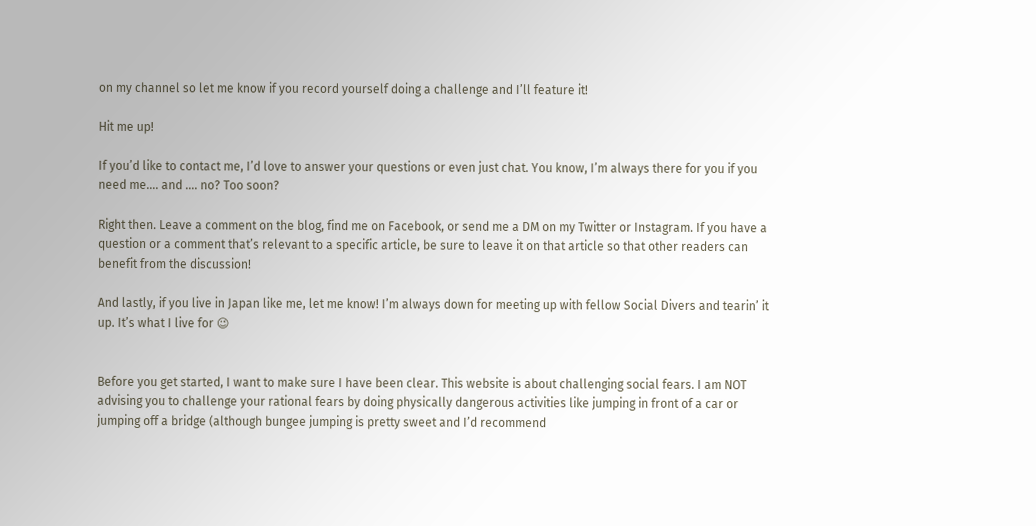on my channel so let me know if you record yourself doing a challenge and I’ll feature it!

Hit me up!

If you’d like to contact me, I’d love to answer your questions or even just chat. You know, I’m always there for you if you need me…. and …. no? Too soon?

Right then. Leave a comment on the blog, find me on Facebook, or send me a DM on my Twitter or Instagram. If you have a question or a comment that’s relevant to a specific article, be sure to leave it on that article so that other readers can benefit from the discussion!

And lastly, if you live in Japan like me, let me know! I’m always down for meeting up with fellow Social Divers and tearin’ it up. It’s what I live for 😉


Before you get started, I want to make sure I have been clear. This website is about challenging social fears. I am NOT advising you to challenge your rational fears by doing physically dangerous activities like jumping in front of a car or jumping off a bridge (although bungee jumping is pretty sweet and I’d recommend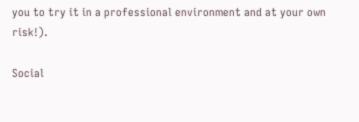you to try it in a professional environment and at your own risk!).

Social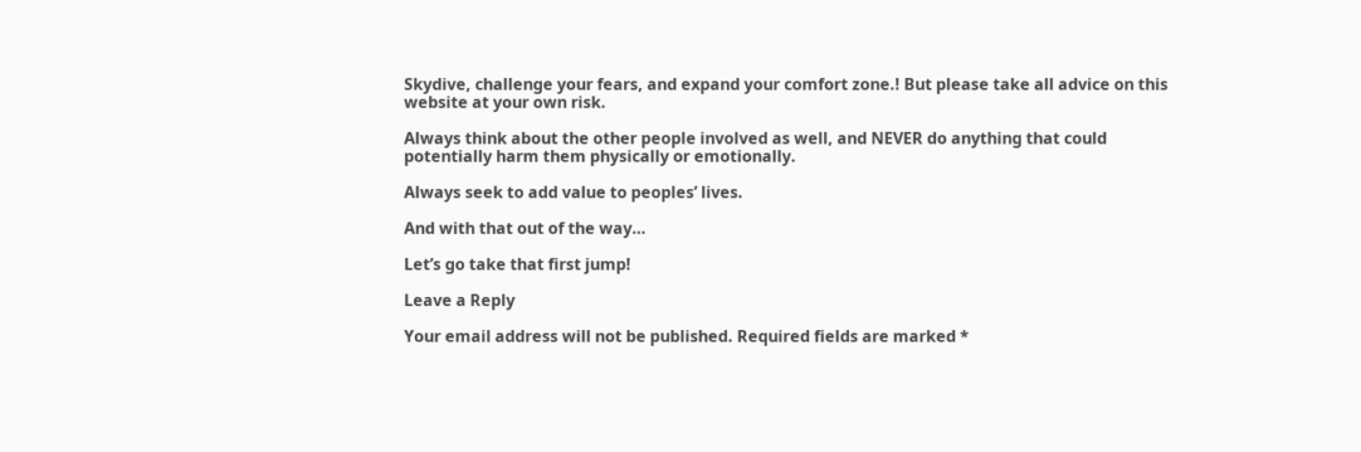Skydive, challenge your fears, and expand your comfort zone.! But please take all advice on this website at your own risk.

Always think about the other people involved as well, and NEVER do anything that could potentially harm them physically or emotionally.

Always seek to add value to peoples’ lives.

And with that out of the way…

Let’s go take that first jump!

Leave a Reply

Your email address will not be published. Required fields are marked *